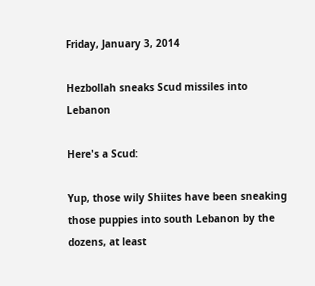Friday, January 3, 2014

Hezbollah sneaks Scud missiles into Lebanon

Here's a Scud:

Yup, those wily Shiites have been sneaking those puppies into south Lebanon by the dozens, at least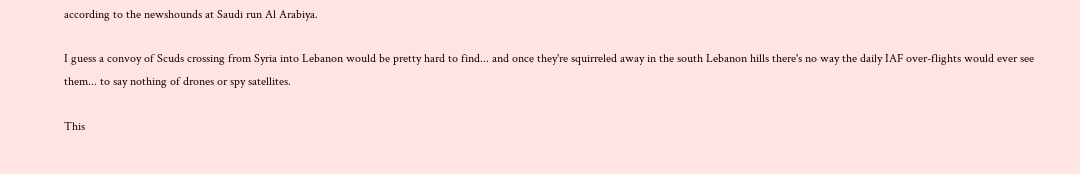according to the newshounds at Saudi run Al Arabiya.

I guess a convoy of Scuds crossing from Syria into Lebanon would be pretty hard to find... and once they're squirreled away in the south Lebanon hills there's no way the daily IAF over-flights would ever see them... to say nothing of drones or spy satellites.

This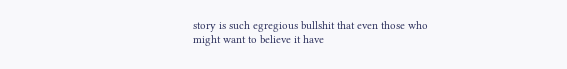story is such egregious bullshit that even those who might want to believe it have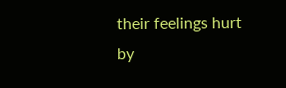their feelings hurt by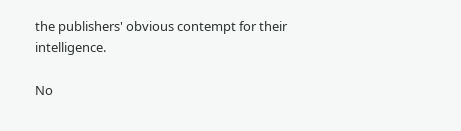the publishers' obvious contempt for their intelligence.

No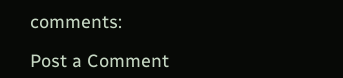comments:

Post a Comment